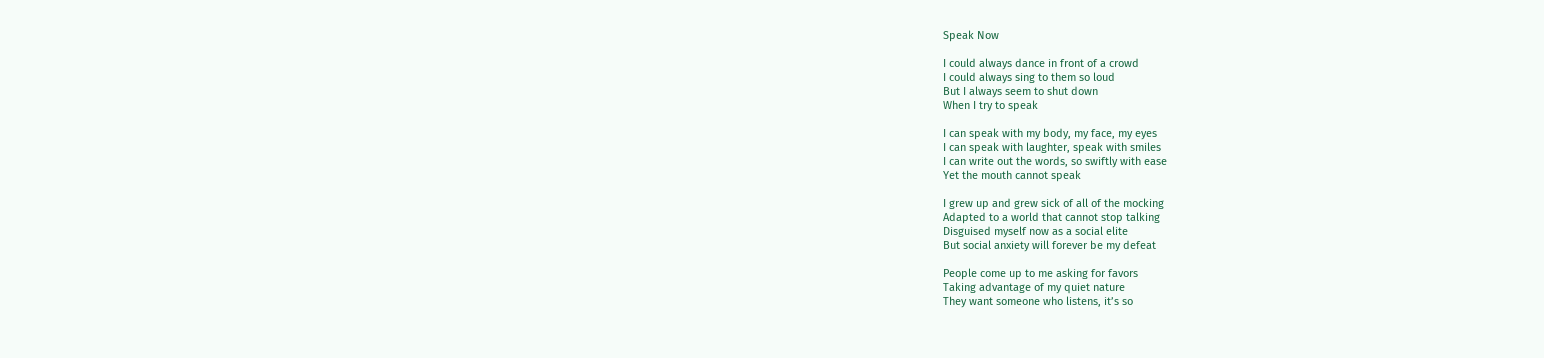Speak Now

I could always dance in front of a crowd
I could always sing to them so loud
But I always seem to shut down
When I try to speak

I can speak with my body, my face, my eyes
I can speak with laughter, speak with smiles
I can write out the words, so swiftly with ease
Yet the mouth cannot speak

I grew up and grew sick of all of the mocking
Adapted to a world that cannot stop talking
Disguised myself now as a social elite
But social anxiety will forever be my defeat

People come up to me asking for favors
Taking advantage of my quiet nature
They want someone who listens, it’s so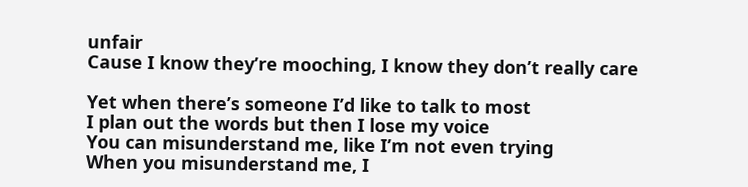unfair
Cause I know they’re mooching, I know they don’t really care

Yet when there’s someone I’d like to talk to most
I plan out the words but then I lose my voice
You can misunderstand me, like I’m not even trying
When you misunderstand me, I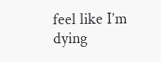feel like I’m dying